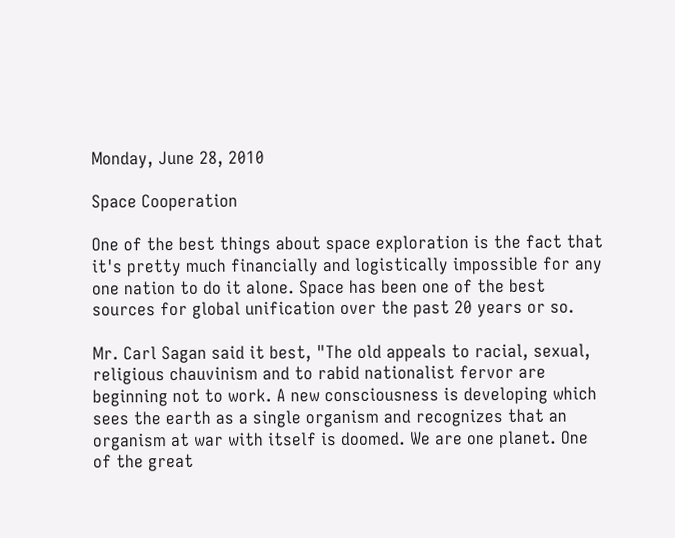Monday, June 28, 2010

Space Cooperation

One of the best things about space exploration is the fact that it's pretty much financially and logistically impossible for any one nation to do it alone. Space has been one of the best sources for global unification over the past 20 years or so.

Mr. Carl Sagan said it best, "The old appeals to racial, sexual, religious chauvinism and to rabid nationalist fervor are beginning not to work. A new consciousness is developing which sees the earth as a single organism and recognizes that an organism at war with itself is doomed. We are one planet. One of the great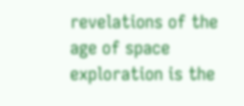revelations of the age of space exploration is the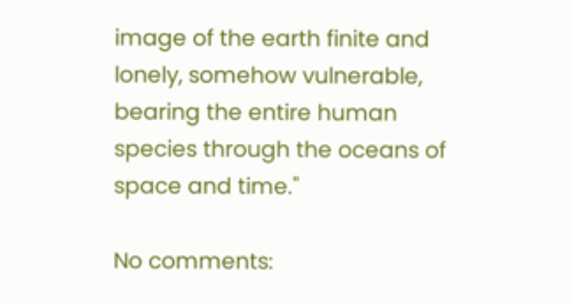image of the earth finite and lonely, somehow vulnerable, bearing the entire human species through the oceans of space and time."

No comments: